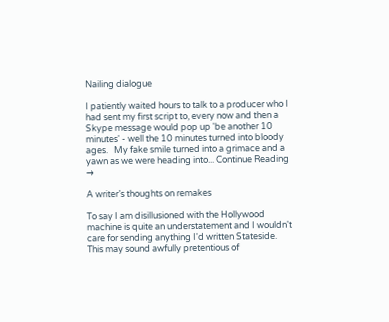Nailing dialogue

I patiently waited hours to talk to a producer who I had sent my first script to, every now and then a Skype message would pop up 'be another 10 minutes' - well the 10 minutes turned into bloody ages.   My fake smile turned into a grimace and a yawn as we were heading into... Continue Reading →

A writer’s thoughts on remakes

To say I am disillusioned with the Hollywood machine is quite an understatement and I wouldn't care for sending anything I'd written Stateside.  This may sound awfully pretentious of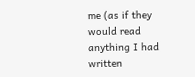me (as if they would read anything I had written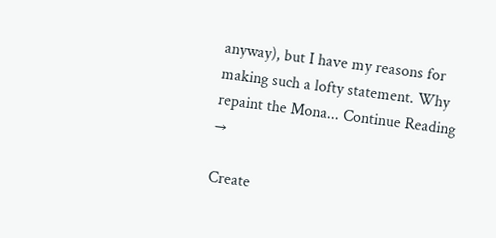anyway), but I have my reasons for making such a lofty statement. Why repaint the Mona... Continue Reading →

Create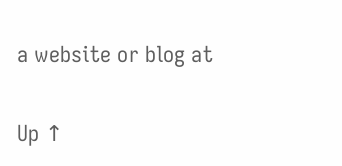a website or blog at

Up ↑